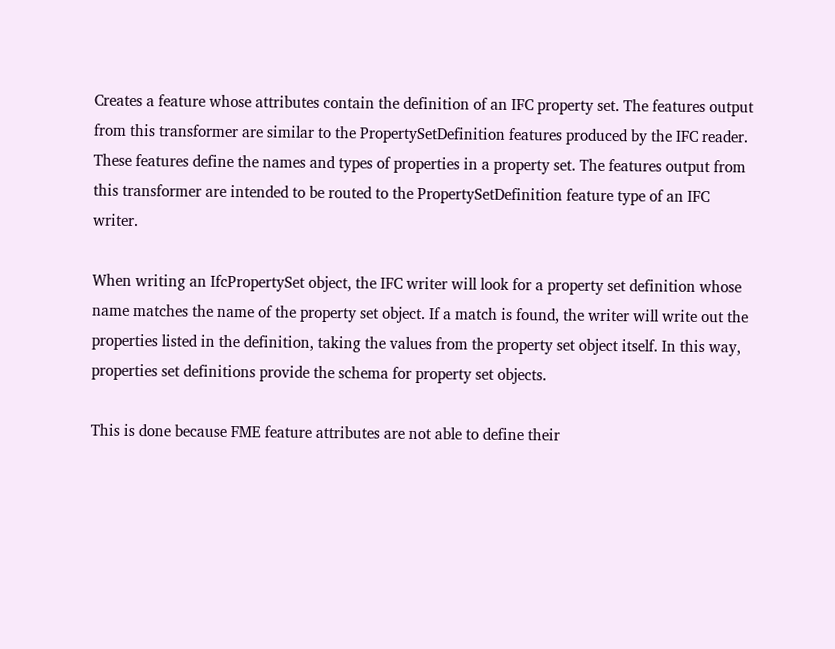Creates a feature whose attributes contain the definition of an IFC property set. The features output from this transformer are similar to the PropertySetDefinition features produced by the IFC reader. These features define the names and types of properties in a property set. The features output from this transformer are intended to be routed to the PropertySetDefinition feature type of an IFC writer.

When writing an IfcPropertySet object, the IFC writer will look for a property set definition whose name matches the name of the property set object. If a match is found, the writer will write out the properties listed in the definition, taking the values from the property set object itself. In this way, properties set definitions provide the schema for property set objects.

This is done because FME feature attributes are not able to define their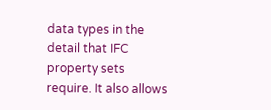data types in the detail that IFC property sets require. It also allows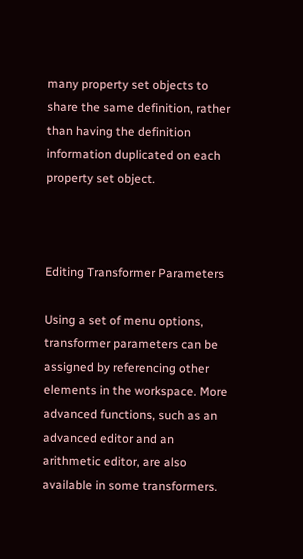many property set objects to share the same definition, rather than having the definition information duplicated on each property set object.



Editing Transformer Parameters

Using a set of menu options, transformer parameters can be assigned by referencing other elements in the workspace. More advanced functions, such as an advanced editor and an arithmetic editor, are also available in some transformers.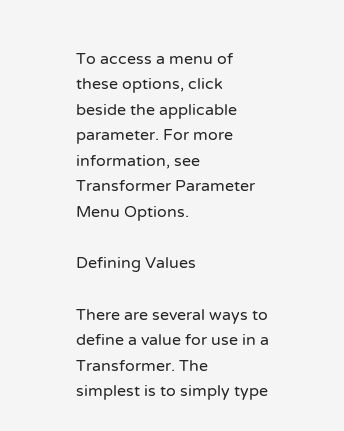To access a menu of these options, click beside the applicable parameter. For more information, see Transformer Parameter Menu Options.

Defining Values

There are several ways to define a value for use in a Transformer. The simplest is to simply type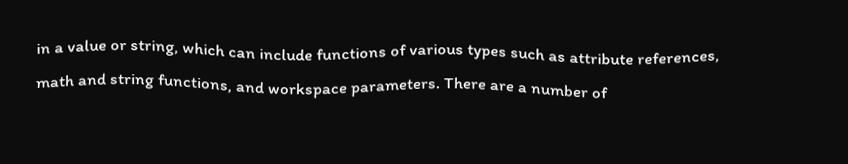in a value or string, which can include functions of various types such as attribute references, math and string functions, and workspace parameters. There are a number of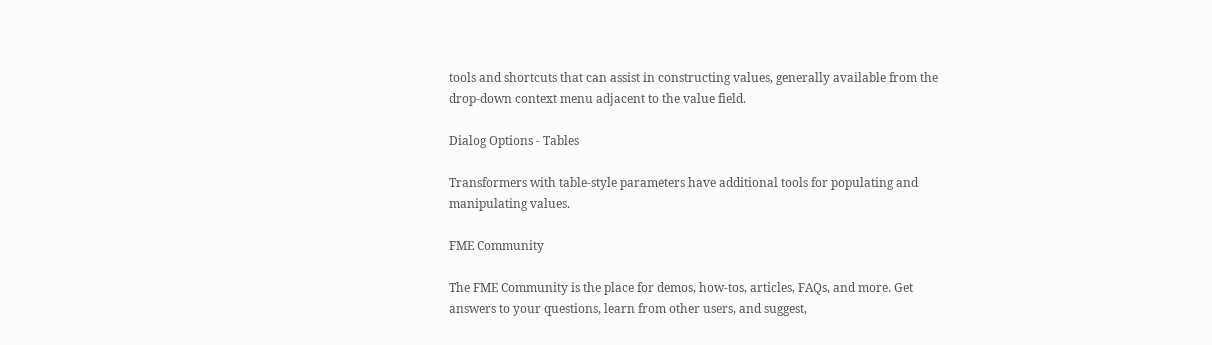tools and shortcuts that can assist in constructing values, generally available from the drop-down context menu adjacent to the value field.

Dialog Options - Tables

Transformers with table-style parameters have additional tools for populating and manipulating values.

FME Community

The FME Community is the place for demos, how-tos, articles, FAQs, and more. Get answers to your questions, learn from other users, and suggest,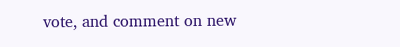vote, and comment on new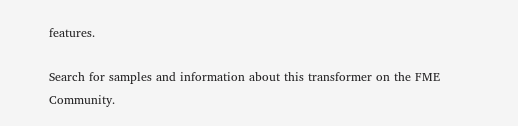features.

Search for samples and information about this transformer on the FME Community.